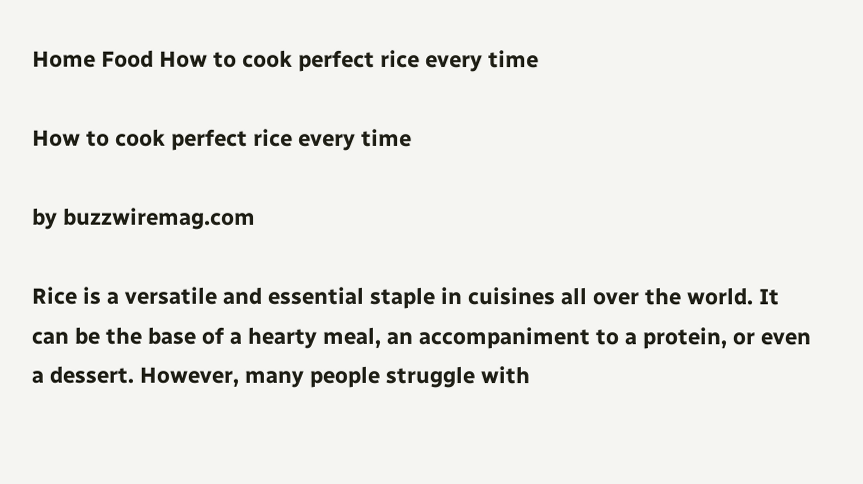Home Food How to cook perfect rice every time

How to cook perfect rice every time

by buzzwiremag.com

Rice is a versatile and essential staple in cuisines all over the world. It can be the base of a hearty meal, an accompaniment to a protein, or even a dessert. However, many people struggle with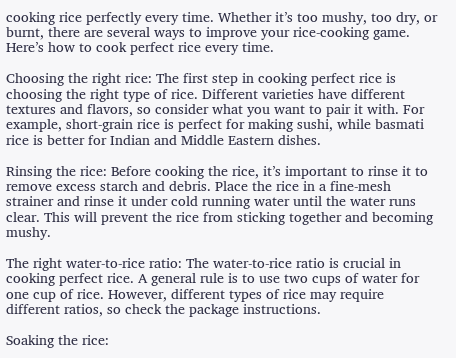cooking rice perfectly every time. Whether it’s too mushy, too dry, or burnt, there are several ways to improve your rice-cooking game. Here’s how to cook perfect rice every time.

Choosing the right rice: The first step in cooking perfect rice is choosing the right type of rice. Different varieties have different textures and flavors, so consider what you want to pair it with. For example, short-grain rice is perfect for making sushi, while basmati rice is better for Indian and Middle Eastern dishes.

Rinsing the rice: Before cooking the rice, it’s important to rinse it to remove excess starch and debris. Place the rice in a fine-mesh strainer and rinse it under cold running water until the water runs clear. This will prevent the rice from sticking together and becoming mushy.

The right water-to-rice ratio: The water-to-rice ratio is crucial in cooking perfect rice. A general rule is to use two cups of water for one cup of rice. However, different types of rice may require different ratios, so check the package instructions.

Soaking the rice: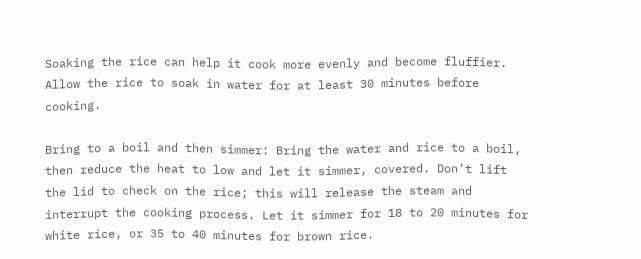Soaking the rice can help it cook more evenly and become fluffier. Allow the rice to soak in water for at least 30 minutes before cooking.

Bring to a boil and then simmer: Bring the water and rice to a boil, then reduce the heat to low and let it simmer, covered. Don’t lift the lid to check on the rice; this will release the steam and interrupt the cooking process. Let it simmer for 18 to 20 minutes for white rice, or 35 to 40 minutes for brown rice.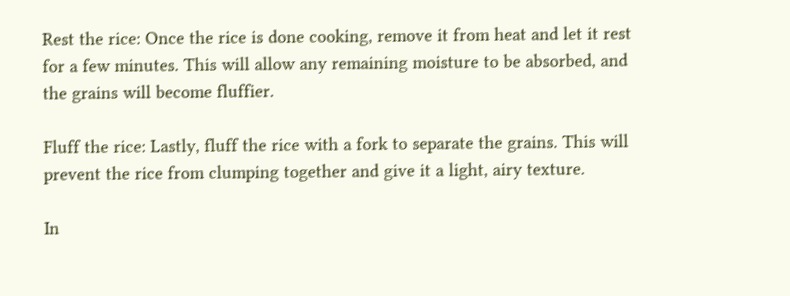Rest the rice: Once the rice is done cooking, remove it from heat and let it rest for a few minutes. This will allow any remaining moisture to be absorbed, and the grains will become fluffier.

Fluff the rice: Lastly, fluff the rice with a fork to separate the grains. This will prevent the rice from clumping together and give it a light, airy texture.

In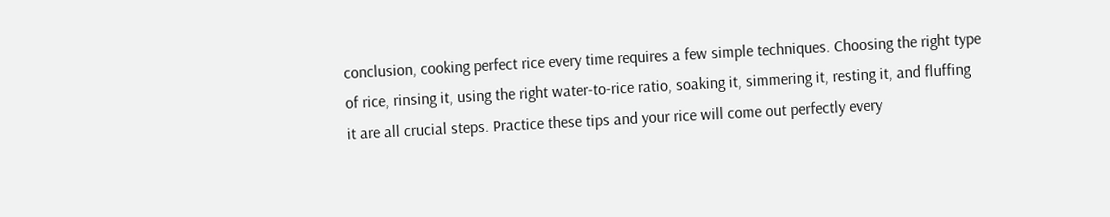conclusion, cooking perfect rice every time requires a few simple techniques. Choosing the right type of rice, rinsing it, using the right water-to-rice ratio, soaking it, simmering it, resting it, and fluffing it are all crucial steps. Practice these tips and your rice will come out perfectly every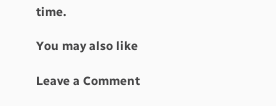time.

You may also like

Leave a Comment